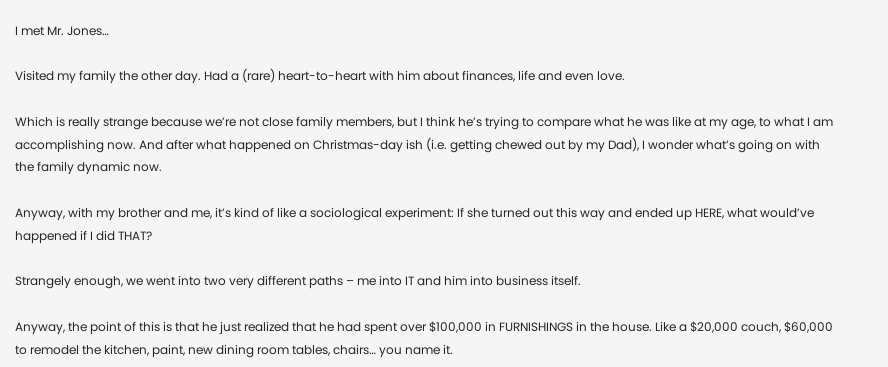I met Mr. Jones…

Visited my family the other day. Had a (rare) heart-to-heart with him about finances, life and even love.

Which is really strange because we’re not close family members, but I think he’s trying to compare what he was like at my age, to what I am accomplishing now. And after what happened on Christmas-day ish (i.e. getting chewed out by my Dad), I wonder what’s going on with the family dynamic now.

Anyway, with my brother and me, it’s kind of like a sociological experiment: If she turned out this way and ended up HERE, what would’ve happened if I did THAT?

Strangely enough, we went into two very different paths – me into IT and him into business itself.

Anyway, the point of this is that he just realized that he had spent over $100,000 in FURNISHINGS in the house. Like a $20,000 couch, $60,000 to remodel the kitchen, paint, new dining room tables, chairs… you name it.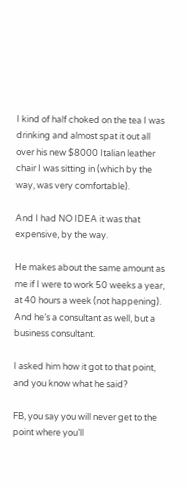I kind of half choked on the tea I was drinking and almost spat it out all over his new $8000 Italian leather chair I was sitting in (which by the way, was very comfortable).

And I had NO IDEA it was that expensive, by the way.

He makes about the same amount as me if I were to work 50 weeks a year, at 40 hours a week (not happening). And he’s a consultant as well, but a business consultant.

I asked him how it got to that point, and you know what he said?

FB, you say you will never get to the point where you’ll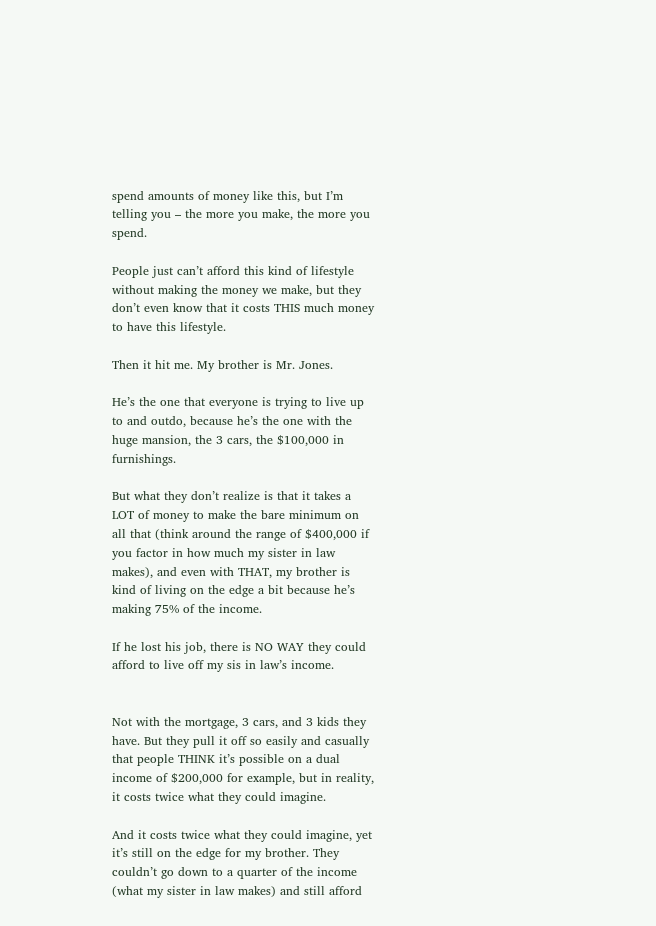spend amounts of money like this, but I’m telling you – the more you make, the more you spend.

People just can’t afford this kind of lifestyle without making the money we make, but they don’t even know that it costs THIS much money to have this lifestyle.

Then it hit me. My brother is Mr. Jones.

He’s the one that everyone is trying to live up to and outdo, because he’s the one with the huge mansion, the 3 cars, the $100,000 in furnishings.

But what they don’t realize is that it takes a LOT of money to make the bare minimum on all that (think around the range of $400,000 if you factor in how much my sister in law makes), and even with THAT, my brother is kind of living on the edge a bit because he’s making 75% of the income.

If he lost his job, there is NO WAY they could afford to live off my sis in law’s income.


Not with the mortgage, 3 cars, and 3 kids they have. But they pull it off so easily and casually that people THINK it’s possible on a dual income of $200,000 for example, but in reality, it costs twice what they could imagine.

And it costs twice what they could imagine, yet it’s still on the edge for my brother. They couldn’t go down to a quarter of the income (what my sister in law makes) and still afford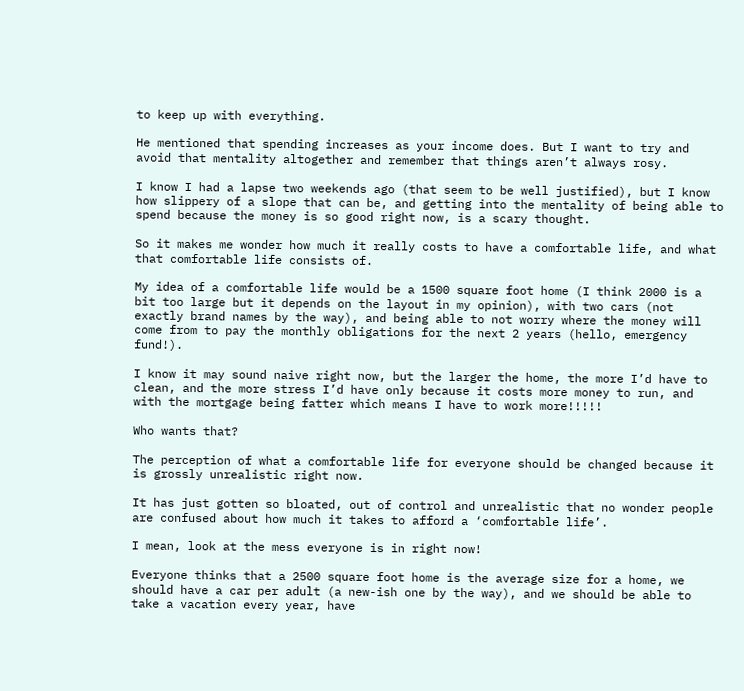to keep up with everything.

He mentioned that spending increases as your income does. But I want to try and avoid that mentality altogether and remember that things aren’t always rosy.

I know I had a lapse two weekends ago (that seem to be well justified), but I know how slippery of a slope that can be, and getting into the mentality of being able to spend because the money is so good right now, is a scary thought.

So it makes me wonder how much it really costs to have a comfortable life, and what that comfortable life consists of.

My idea of a comfortable life would be a 1500 square foot home (I think 2000 is a bit too large but it depends on the layout in my opinion), with two cars (not exactly brand names by the way), and being able to not worry where the money will come from to pay the monthly obligations for the next 2 years (hello, emergency fund!).

I know it may sound naive right now, but the larger the home, the more I’d have to clean, and the more stress I’d have only because it costs more money to run, and with the mortgage being fatter which means I have to work more!!!!!

Who wants that?

The perception of what a comfortable life for everyone should be changed because it is grossly unrealistic right now.

It has just gotten so bloated, out of control and unrealistic that no wonder people are confused about how much it takes to afford a ‘comfortable life’.

I mean, look at the mess everyone is in right now!

Everyone thinks that a 2500 square foot home is the average size for a home, we should have a car per adult (a new-ish one by the way), and we should be able to take a vacation every year, have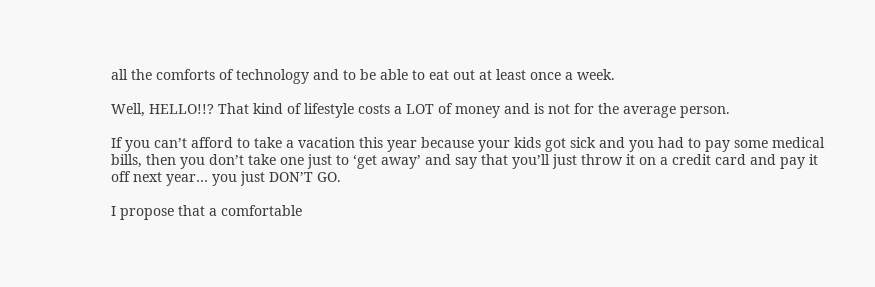all the comforts of technology and to be able to eat out at least once a week.

Well, HELLO!!? That kind of lifestyle costs a LOT of money and is not for the average person.

If you can’t afford to take a vacation this year because your kids got sick and you had to pay some medical bills, then you don’t take one just to ‘get away’ and say that you’ll just throw it on a credit card and pay it off next year… you just DON’T GO.

I propose that a comfortable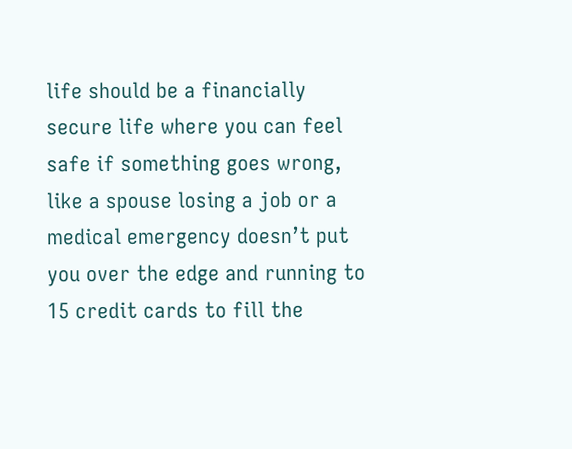life should be a financially secure life where you can feel safe if something goes wrong, like a spouse losing a job or a medical emergency doesn’t put you over the edge and running to 15 credit cards to fill the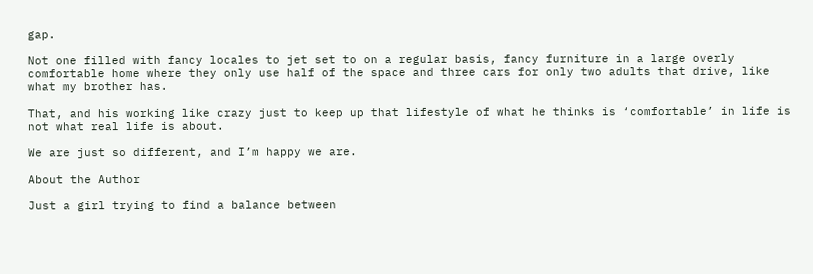gap.

Not one filled with fancy locales to jet set to on a regular basis, fancy furniture in a large overly comfortable home where they only use half of the space and three cars for only two adults that drive, like what my brother has.

That, and his working like crazy just to keep up that lifestyle of what he thinks is ‘comfortable’ in life is not what real life is about.

We are just so different, and I’m happy we are.

About the Author

Just a girl trying to find a balance between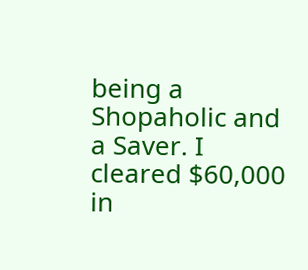being a Shopaholic and a Saver. I cleared $60,000 in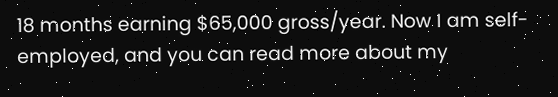18 months earning $65,000 gross/year. Now I am self-employed, and you can read more about my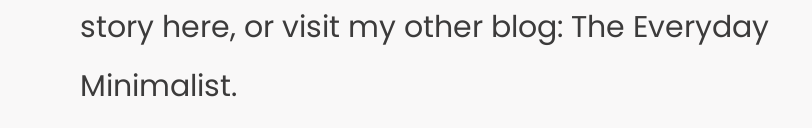story here, or visit my other blog: The Everyday Minimalist.